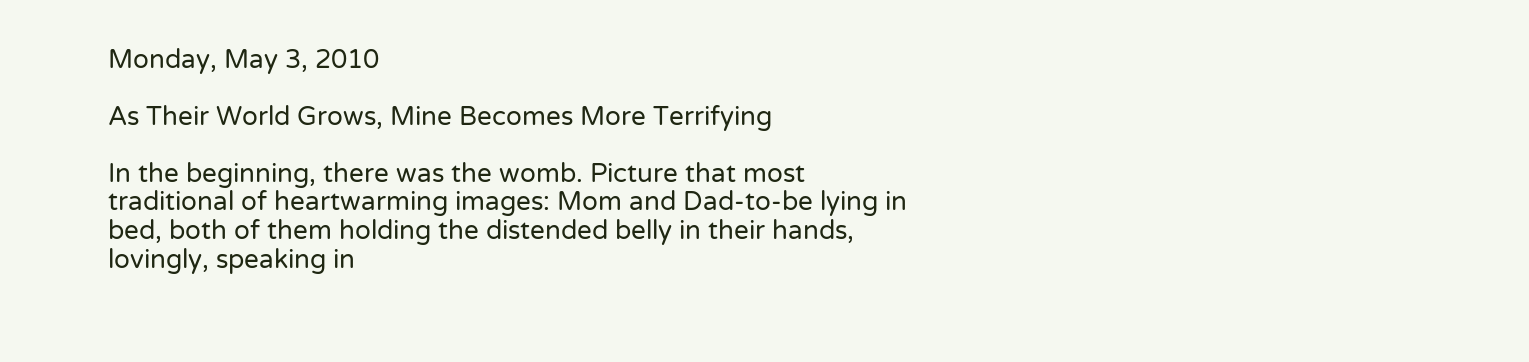Monday, May 3, 2010

As Their World Grows, Mine Becomes More Terrifying

In the beginning, there was the womb. Picture that most traditional of heartwarming images: Mom and Dad-to-be lying in bed, both of them holding the distended belly in their hands, lovingly, speaking in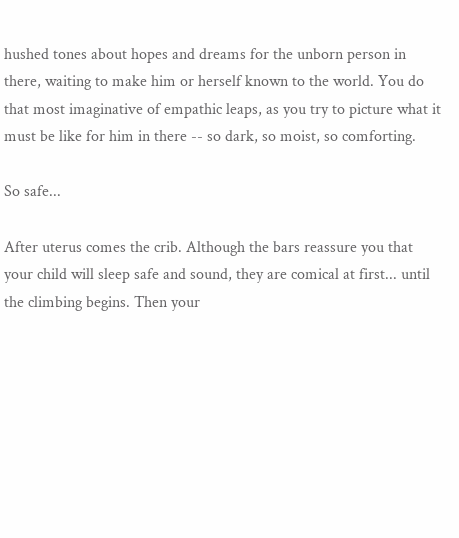hushed tones about hopes and dreams for the unborn person in there, waiting to make him or herself known to the world. You do that most imaginative of empathic leaps, as you try to picture what it must be like for him in there -- so dark, so moist, so comforting.

So safe...

After uterus comes the crib. Although the bars reassure you that your child will sleep safe and sound, they are comical at first... until the climbing begins. Then your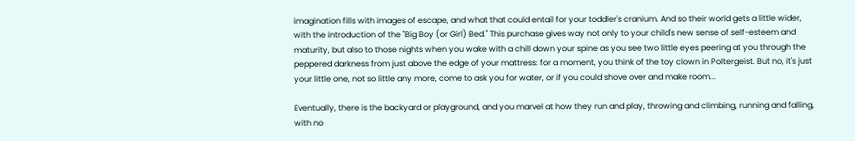imagination fills with images of escape, and what that could entail for your toddler's cranium. And so their world gets a little wider, with the introduction of the "Big Boy (or Girl) Bed." This purchase gives way not only to your child's new sense of self-esteem and maturity, but also to those nights when you wake with a chill down your spine as you see two little eyes peering at you through the peppered darkness from just above the edge of your mattress: for a moment, you think of the toy clown in Poltergeist. But no, it's just your little one, not so little any more, come to ask you for water, or if you could shove over and make room...

Eventually, there is the backyard or playground, and you marvel at how they run and play, throwing and climbing, running and falling, with no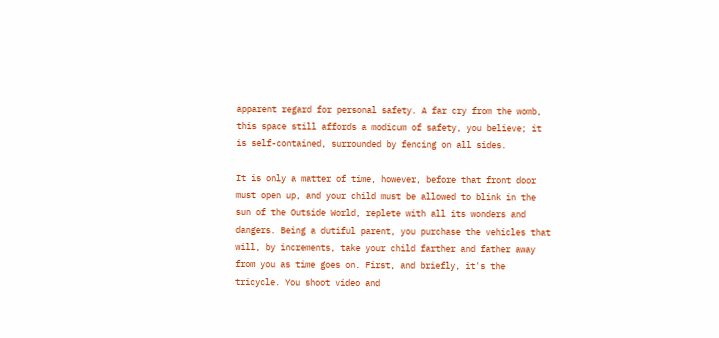apparent regard for personal safety. A far cry from the womb, this space still affords a modicum of safety, you believe; it is self-contained, surrounded by fencing on all sides.

It is only a matter of time, however, before that front door must open up, and your child must be allowed to blink in the sun of the Outside World, replete with all its wonders and dangers. Being a dutiful parent, you purchase the vehicles that will, by increments, take your child farther and father away from you as time goes on. First, and briefly, it's the tricycle. You shoot video and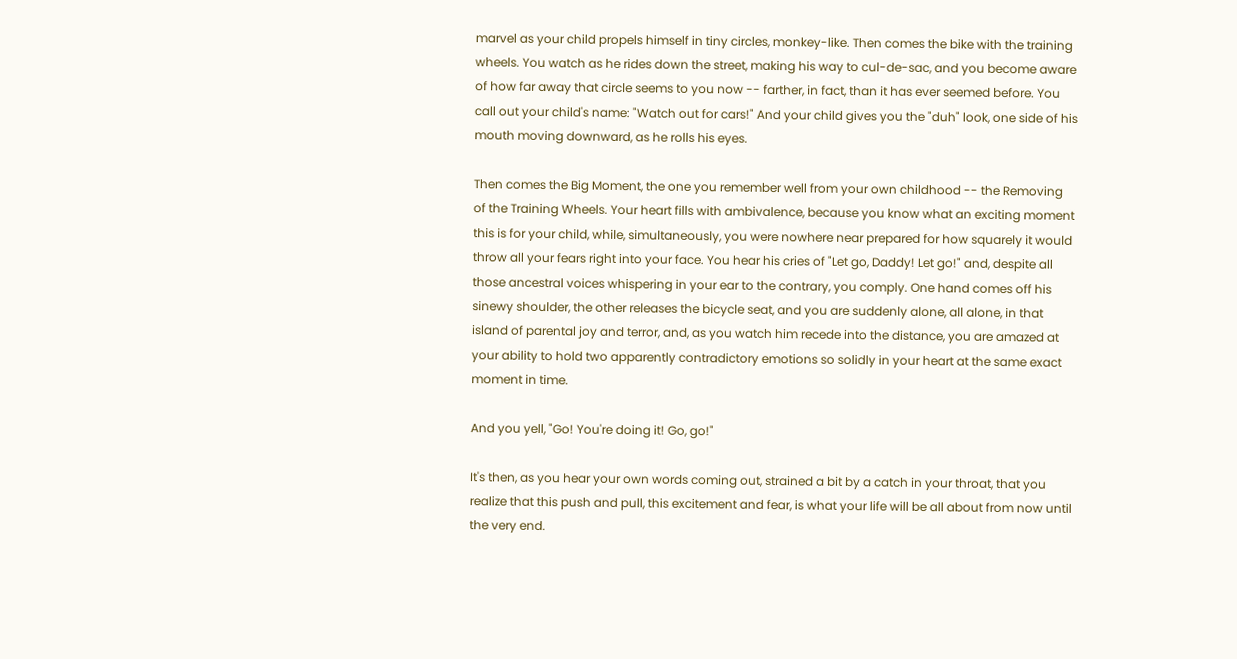marvel as your child propels himself in tiny circles, monkey-like. Then comes the bike with the training wheels. You watch as he rides down the street, making his way to cul-de-sac, and you become aware of how far away that circle seems to you now -- farther, in fact, than it has ever seemed before. You call out your child's name: "Watch out for cars!" And your child gives you the "duh" look, one side of his mouth moving downward, as he rolls his eyes.

Then comes the Big Moment, the one you remember well from your own childhood -- the Removing of the Training Wheels. Your heart fills with ambivalence, because you know what an exciting moment this is for your child, while, simultaneously, you were nowhere near prepared for how squarely it would throw all your fears right into your face. You hear his cries of "Let go, Daddy! Let go!" and, despite all those ancestral voices whispering in your ear to the contrary, you comply. One hand comes off his sinewy shoulder, the other releases the bicycle seat, and you are suddenly alone, all alone, in that island of parental joy and terror, and, as you watch him recede into the distance, you are amazed at your ability to hold two apparently contradictory emotions so solidly in your heart at the same exact moment in time.

And you yell, "Go! You're doing it! Go, go!"

It's then, as you hear your own words coming out, strained a bit by a catch in your throat, that you realize that this push and pull, this excitement and fear, is what your life will be all about from now until the very end.